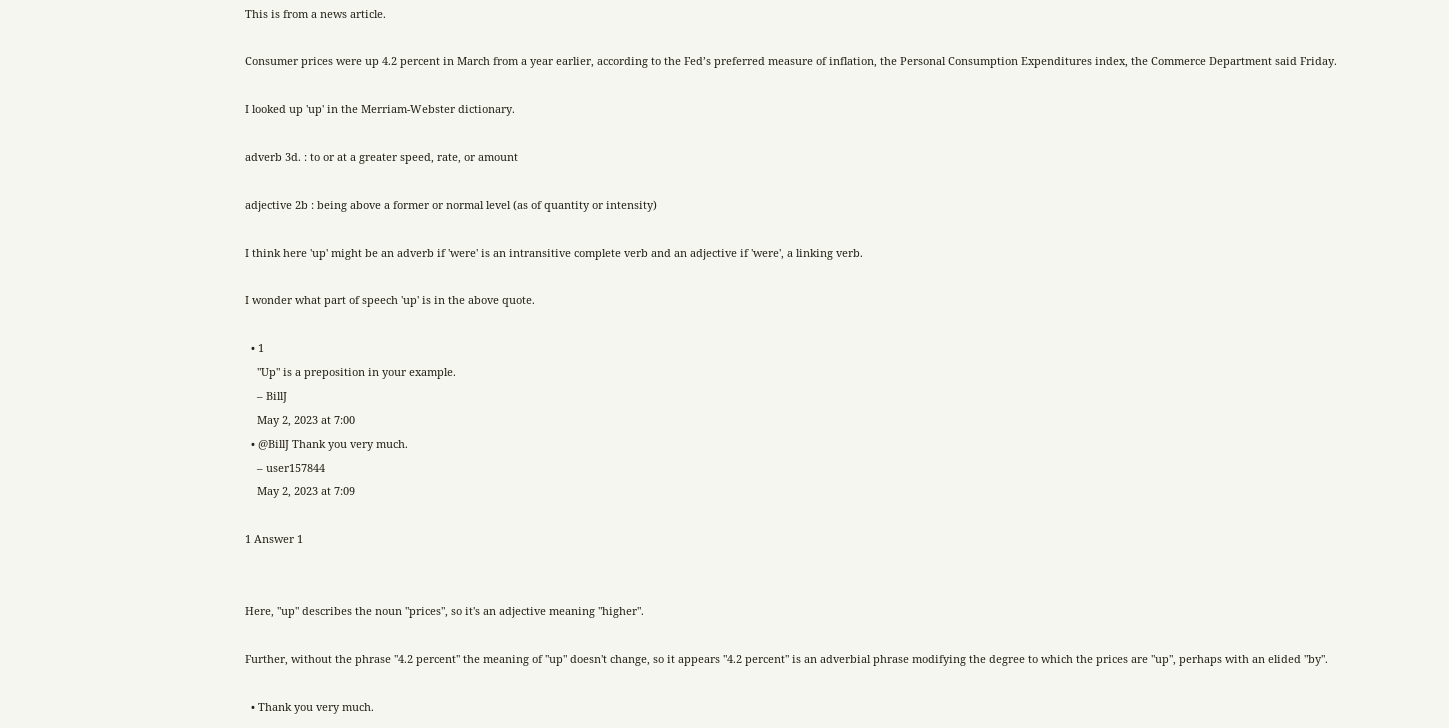This is from a news article.

Consumer prices were up 4.2 percent in March from a year earlier, according to the Fed’s preferred measure of inflation, the Personal Consumption Expenditures index, the Commerce Department said Friday.

I looked up 'up' in the Merriam-Webster dictionary.

adverb 3d. : to or at a greater speed, rate, or amount

adjective 2b : being above a former or normal level (as of quantity or intensity)

I think here 'up' might be an adverb if 'were' is an intransitive complete verb and an adjective if 'were', a linking verb.

I wonder what part of speech 'up' is in the above quote.

  • 1
    "Up" is a preposition in your example.
    – BillJ
    May 2, 2023 at 7:00
  • @BillJ Thank you very much.
    – user157844
    May 2, 2023 at 7:09

1 Answer 1


Here, "up" describes the noun "prices", so it's an adjective meaning "higher".

Further, without the phrase "4.2 percent" the meaning of "up" doesn't change, so it appears "4.2 percent" is an adverbial phrase modifying the degree to which the prices are "up", perhaps with an elided "by".

  • Thank you very much.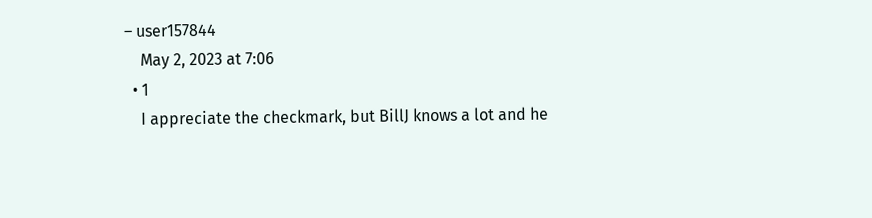– user157844
    May 2, 2023 at 7:06
  • 1
    I appreciate the checkmark, but BillJ knows a lot and he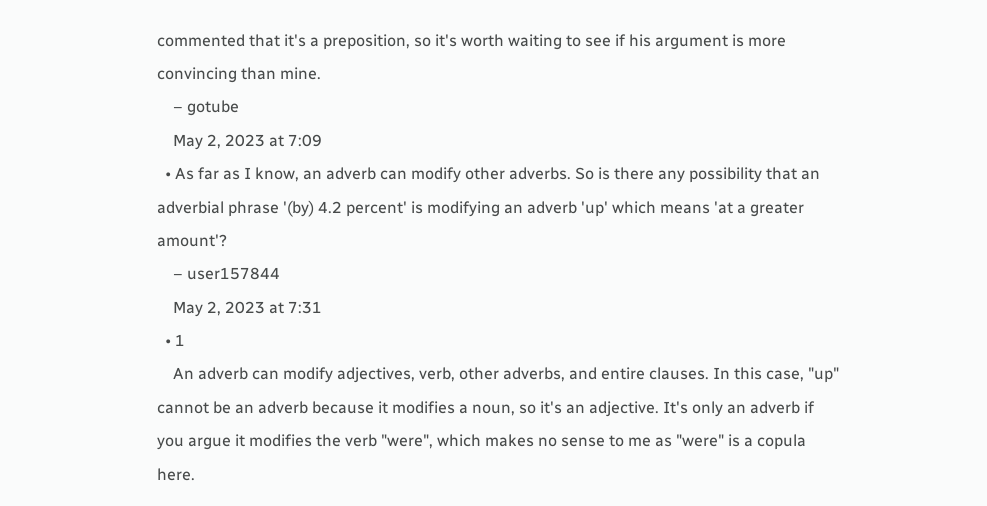commented that it's a preposition, so it's worth waiting to see if his argument is more convincing than mine.
    – gotube
    May 2, 2023 at 7:09
  • As far as I know, an adverb can modify other adverbs. So is there any possibility that an adverbial phrase '(by) 4.2 percent' is modifying an adverb 'up' which means 'at a greater amount'?
    – user157844
    May 2, 2023 at 7:31
  • 1
    An adverb can modify adjectives, verb, other adverbs, and entire clauses. In this case, "up" cannot be an adverb because it modifies a noun, so it's an adjective. It's only an adverb if you argue it modifies the verb "were", which makes no sense to me as "were" is a copula here.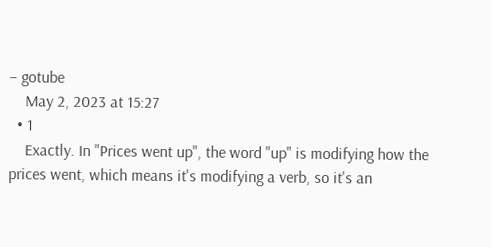– gotube
    May 2, 2023 at 15:27
  • 1
    Exactly. In "Prices went up", the word "up" is modifying how the prices went, which means it's modifying a verb, so it's an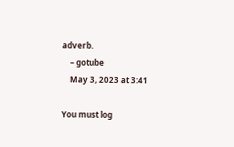adverb.
    – gotube
    May 3, 2023 at 3:41

You must log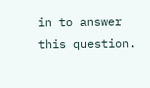in to answer this question.